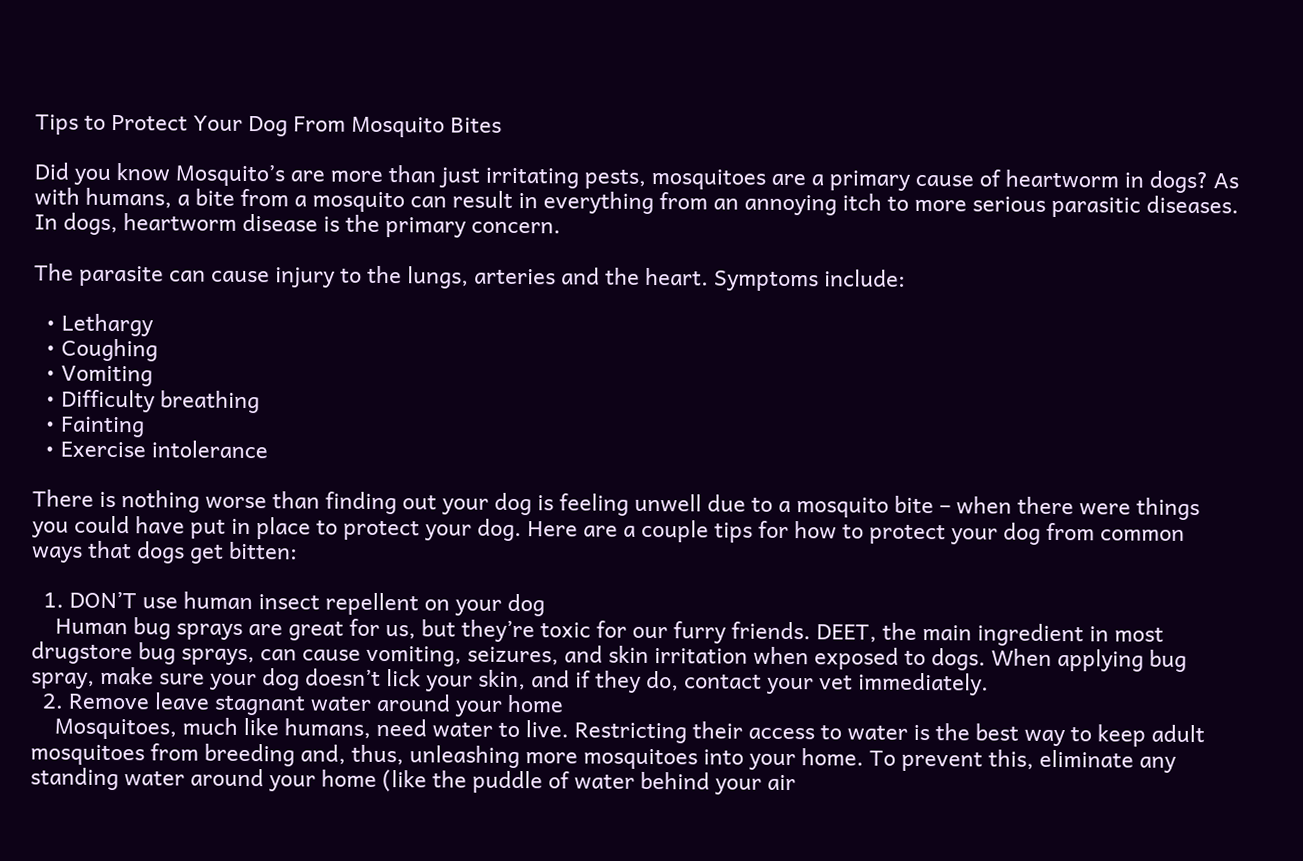Tips to Protect Your Dog From Mosquito Bites

Did you know Mosquito’s are more than just irritating pests, mosquitoes are a primary cause of heartworm in dogs? As with humans, a bite from a mosquito can result in everything from an annoying itch to more serious parasitic diseases. In dogs, heartworm disease is the primary concern.

The parasite can cause injury to the lungs, arteries and the heart. Symptoms include:

  • Lethargy
  • Coughing
  • Vomiting
  • Difficulty breathing
  • Fainting
  • Exercise intolerance

There is nothing worse than finding out your dog is feeling unwell due to a mosquito bite – when there were things you could have put in place to protect your dog. Here are a couple tips for how to protect your dog from common ways that dogs get bitten:

  1. DON’T use human insect repellent on your dog
    Human bug sprays are great for us, but they’re toxic for our furry friends. DEET, the main ingredient in most drugstore bug sprays, can cause vomiting, seizures, and skin irritation when exposed to dogs. When applying bug spray, make sure your dog doesn’t lick your skin, and if they do, contact your vet immediately.
  2. Remove leave stagnant water around your home
    Mosquitoes, much like humans, need water to live. Restricting their access to water is the best way to keep adult mosquitoes from breeding and, thus, unleashing more mosquitoes into your home. To prevent this, eliminate any standing water around your home (like the puddle of water behind your air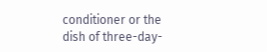conditioner or the dish of three-day-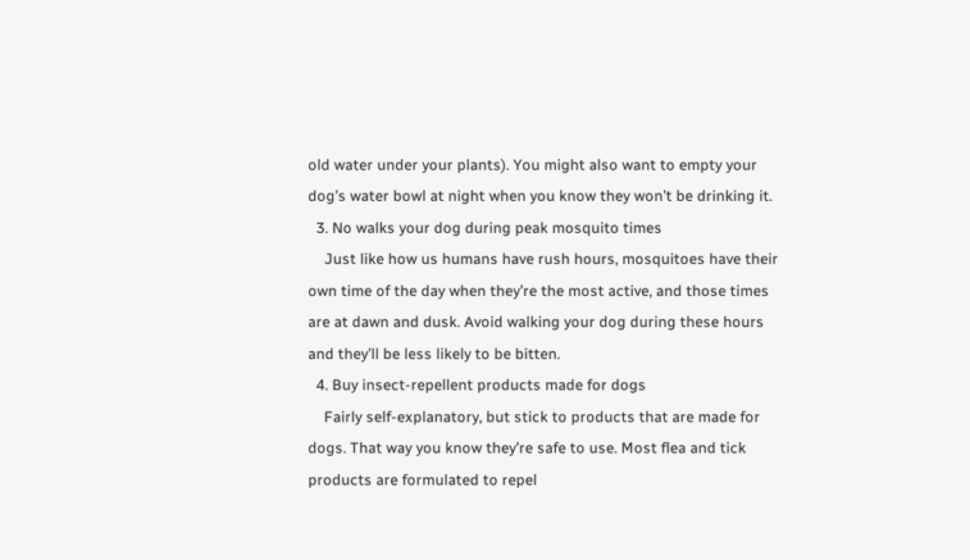old water under your plants). You might also want to empty your dog’s water bowl at night when you know they won’t be drinking it.
  3. No walks your dog during peak mosquito times
    Just like how us humans have rush hours, mosquitoes have their own time of the day when they’re the most active, and those times are at dawn and dusk. Avoid walking your dog during these hours and they’ll be less likely to be bitten.
  4. Buy insect-repellent products made for dogs
    Fairly self-explanatory, but stick to products that are made for dogs. That way you know they’re safe to use. Most flea and tick products are formulated to repel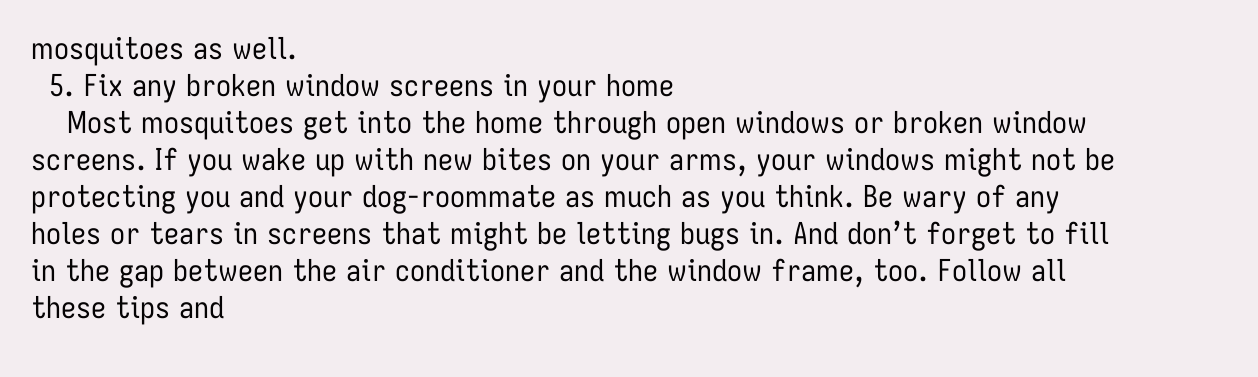mosquitoes as well.
  5. Fix any broken window screens in your home
    Most mosquitoes get into the home through open windows or broken window screens. If you wake up with new bites on your arms, your windows might not be protecting you and your dog-roommate as much as you think. Be wary of any holes or tears in screens that might be letting bugs in. And don’t forget to fill in the gap between the air conditioner and the window frame, too. Follow all these tips and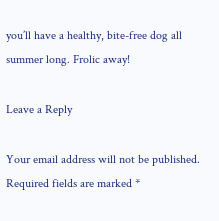you’ll have a healthy, bite-free dog all summer long. Frolic away!

Leave a Reply

Your email address will not be published. Required fields are marked *